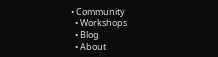• Community
  • Workshops
  • Blog
  • About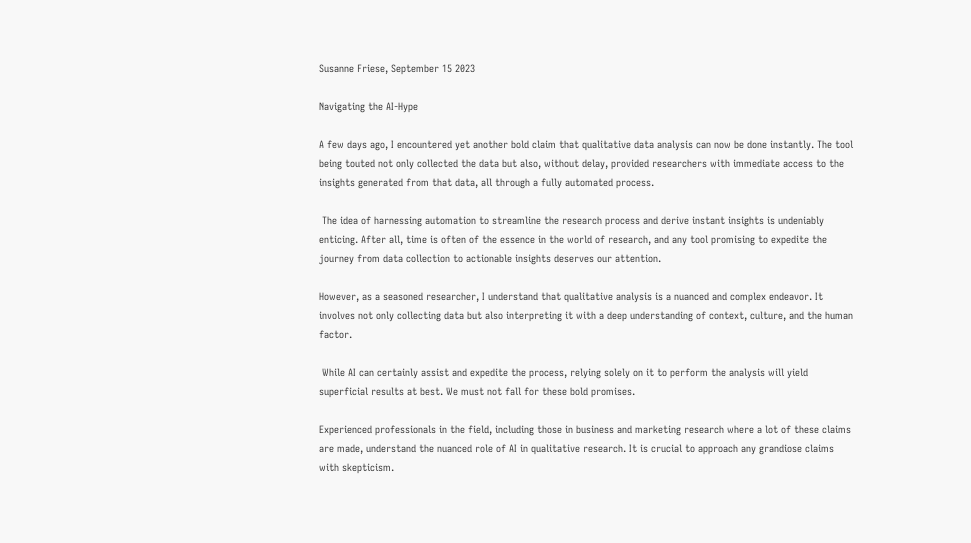Susanne Friese, September 15 2023

Navigating the AI-Hype

A few days ago, I encountered yet another bold claim that qualitative data analysis can now be done instantly. The tool being touted not only collected the data but also, without delay, provided researchers with immediate access to the insights generated from that data, all through a fully automated process.

 The idea of harnessing automation to streamline the research process and derive instant insights is undeniably enticing. After all, time is often of the essence in the world of research, and any tool promising to expedite the journey from data collection to actionable insights deserves our attention.

However, as a seasoned researcher, I understand that qualitative analysis is a nuanced and complex endeavor. It involves not only collecting data but also interpreting it with a deep understanding of context, culture, and the human factor.

 While AI can certainly assist and expedite the process, relying solely on it to perform the analysis will yield superficial results at best. We must not fall for these bold promises.

Experienced professionals in the field, including those in business and marketing research where a lot of these claims are made, understand the nuanced role of AI in qualitative research. It is crucial to approach any grandiose claims with skepticism.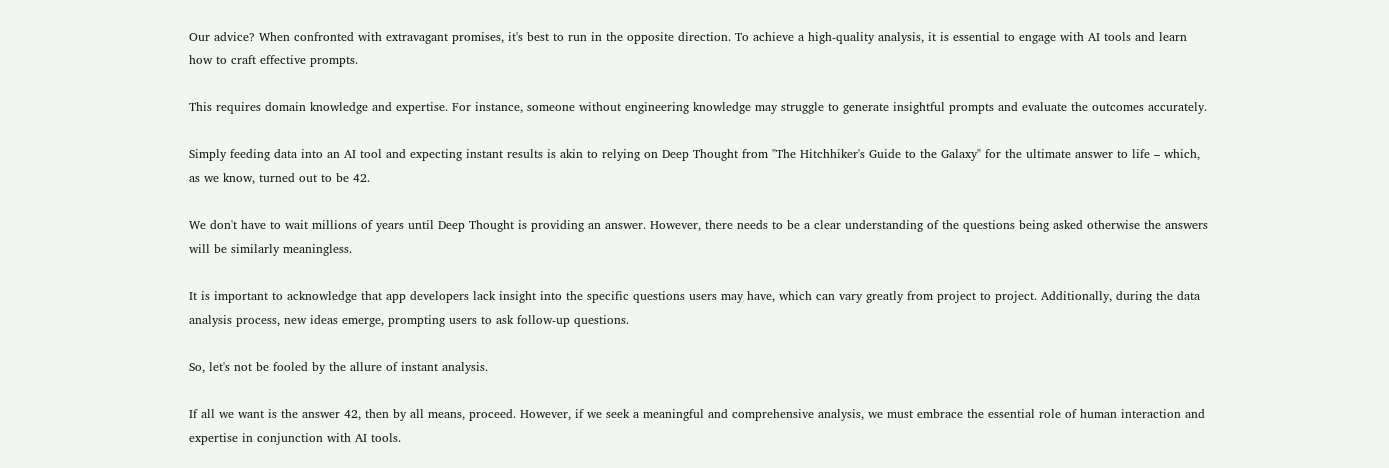Our advice? When confronted with extravagant promises, it's best to run in the opposite direction. To achieve a high-quality analysis, it is essential to engage with AI tools and learn how to craft effective prompts.

This requires domain knowledge and expertise. For instance, someone without engineering knowledge may struggle to generate insightful prompts and evaluate the outcomes accurately.

Simply feeding data into an AI tool and expecting instant results is akin to relying on Deep Thought from "The Hitchhiker's Guide to the Galaxy" for the ultimate answer to life – which, as we know, turned out to be 42.

We don't have to wait millions of years until Deep Thought is providing an answer. However, there needs to be a clear understanding of the questions being asked otherwise the answers will be similarly meaningless.

It is important to acknowledge that app developers lack insight into the specific questions users may have, which can vary greatly from project to project. Additionally, during the data analysis process, new ideas emerge, prompting users to ask follow-up questions.

So, let's not be fooled by the allure of instant analysis.

If all we want is the answer 42, then by all means, proceed. However, if we seek a meaningful and comprehensive analysis, we must embrace the essential role of human interaction and expertise in conjunction with AI tools.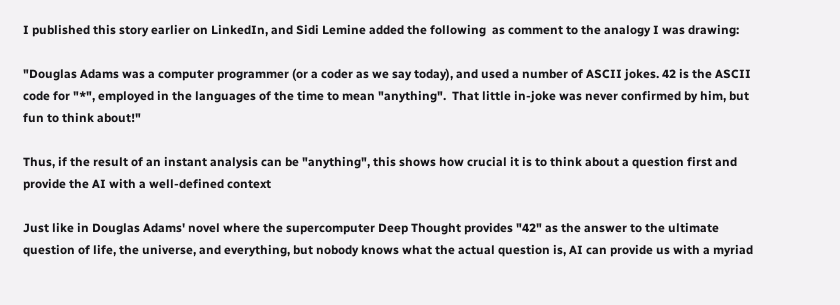I published this story earlier on LinkedIn, and Sidi Lemine added the following  as comment to the analogy I was drawing:

"Douglas Adams was a computer programmer (or a coder as we say today), and used a number of ASCII jokes. 42 is the ASCII code for "*", employed in the languages of the time to mean "anything".  That little in-joke was never confirmed by him, but fun to think about!"

Thus, if the result of an instant analysis can be "anything", this shows how crucial it is to think about a question first and provide the AI with a well-defined context

Just like in Douglas Adams' novel where the supercomputer Deep Thought provides "42" as the answer to the ultimate question of life, the universe, and everything, but nobody knows what the actual question is, AI can provide us with a myriad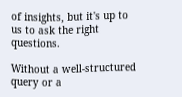of insights, but it's up to us to ask the right questions.

Without a well-structured query or a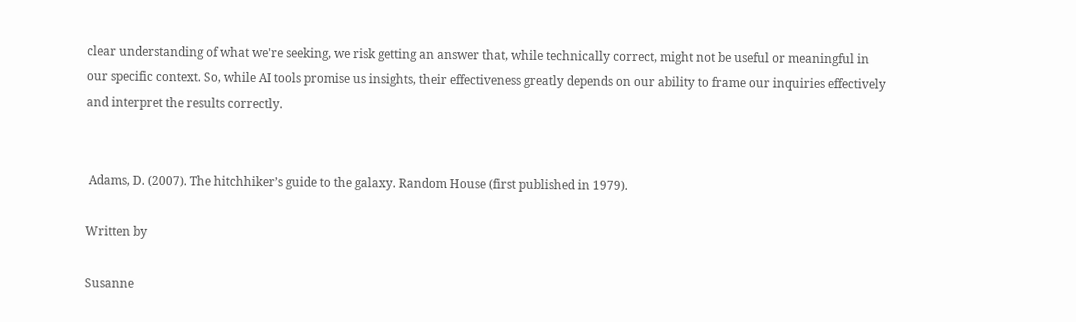clear understanding of what we're seeking, we risk getting an answer that, while technically correct, might not be useful or meaningful in our specific context. So, while AI tools promise us insights, their effectiveness greatly depends on our ability to frame our inquiries effectively and interpret the results correctly.


 Adams, D. (2007). The hitchhiker’s guide to the galaxy. Random House (first published in 1979).

Written by

Susanne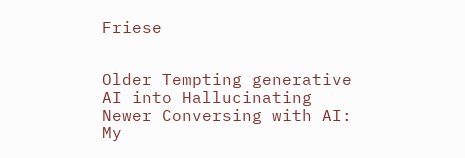Friese


Older Tempting generative AI into Hallucinating
Newer Conversing with AI: My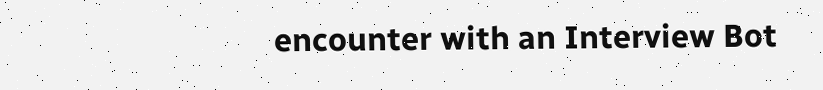encounter with an Interview Bot